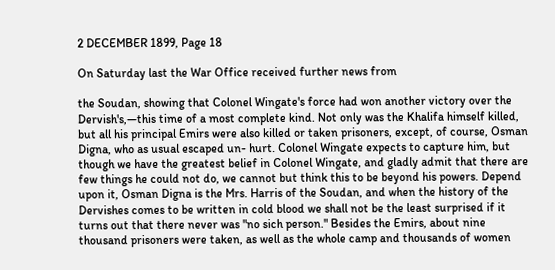2 DECEMBER 1899, Page 18

On Saturday last the War Office received further news from

the Soudan, showing that Colonel Wingate's force had won another victory over the Dervish's,—this time of a most complete kind. Not only was the Khalifa himself killed, but all his principal Emirs were also killed or taken prisoners, except, of course, Osman Digna, who as usual escaped un- hurt. Colonel Wingate expects to capture him, but though we have the greatest belief in Colonel Wingate, and gladly admit that there are few things he could not do, we cannot but think this to be beyond his powers. Depend upon it, Osman Digna is the Mrs. Harris of the Soudan, and when the history of the Dervishes comes to be written in cold blood we shall not be the least surprised if it turns out that there never was "no sich person." Besides the Emirs, about nine thousand prisoners were taken, as well as the whole camp and thousands of women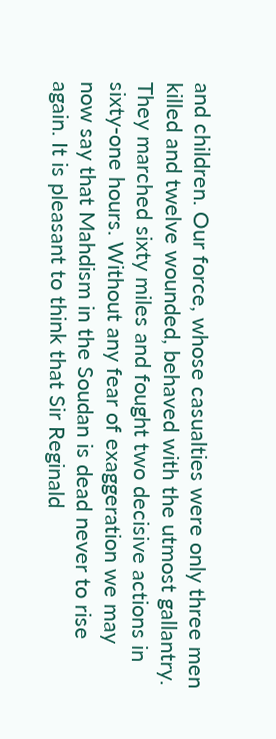and children. Our force, whose casualties were only three men killed and twelve wounded, behaved with the utmost gallantry. They marched sixty miles and fought two decisive actions in sixty-one hours. Without any fear of exaggeration we may now say that Mahdism in the Soudan is dead never to rise again. It is pleasant to think that Sir Reginald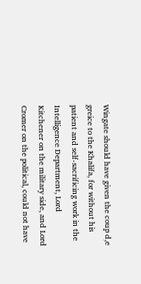Wingate should have given the coup d,e greice to the Khalifa, for without his patient and self-sacrificing work in the Intelligence Department, Lord Kitchener on the military side, and Lord Cromer on the political, could not have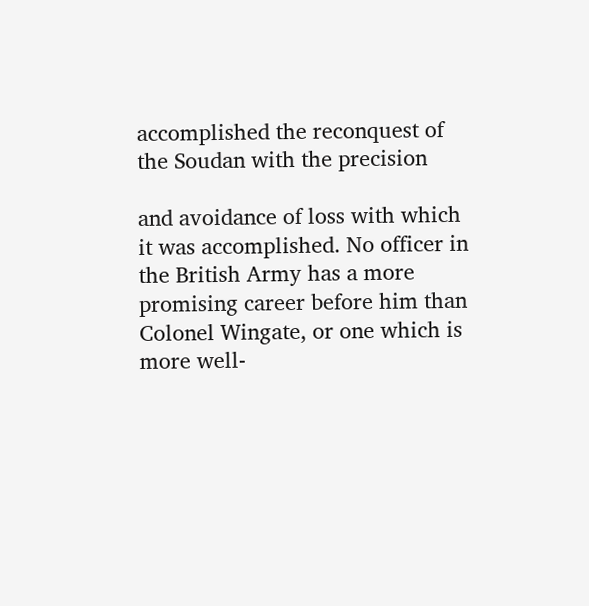accomplished the reconquest of the Soudan with the precision

and avoidance of loss with which it was accomplished. No officer in the British Army has a more promising career before him than Colonel Wingate, or one which is more well-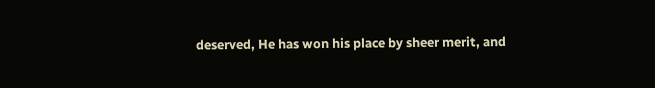deserved, He has won his place by sheer merit, and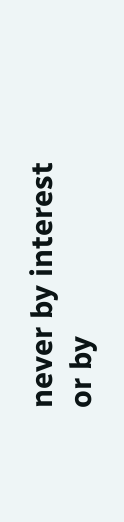never by interest or by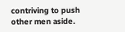contriving to push other men aside.